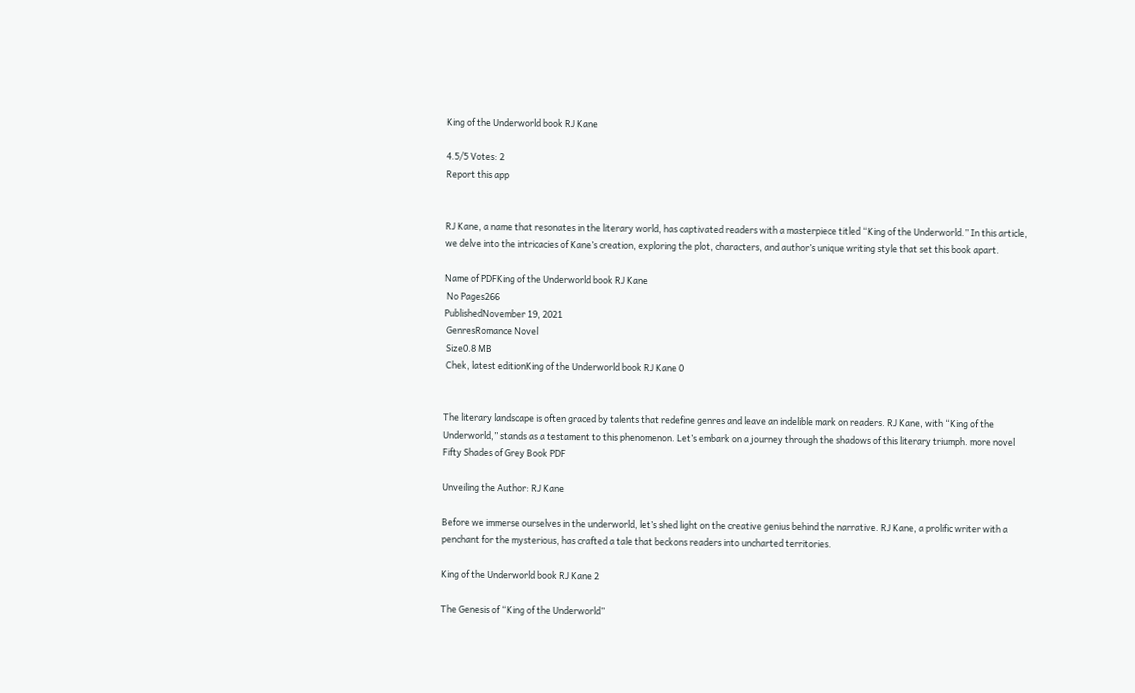King of the Underworld book RJ Kane

4.5/5 Votes: 2
Report this app


RJ Kane, a name that resonates in the literary world, has captivated readers with a masterpiece titled “King of the Underworld.” In this article, we delve into the intricacies of Kane’s creation, exploring the plot, characters, and author’s unique writing style that set this book apart.

Name of PDFKing of the Underworld book RJ Kane
 No Pages266
PublishedNovember 19, 2021
 GenresRomance Novel
 Size0.8 MB
 Chek, latest editionKing of the Underworld book RJ Kane 0


The literary landscape is often graced by talents that redefine genres and leave an indelible mark on readers. RJ Kane, with “King of the Underworld,” stands as a testament to this phenomenon. Let’s embark on a journey through the shadows of this literary triumph. more novel Fifty Shades of Grey Book PDF

Unveiling the Author: RJ Kane

Before we immerse ourselves in the underworld, let’s shed light on the creative genius behind the narrative. RJ Kane, a prolific writer with a penchant for the mysterious, has crafted a tale that beckons readers into uncharted territories.

King of the Underworld book RJ Kane 2

The Genesis of “King of the Underworld”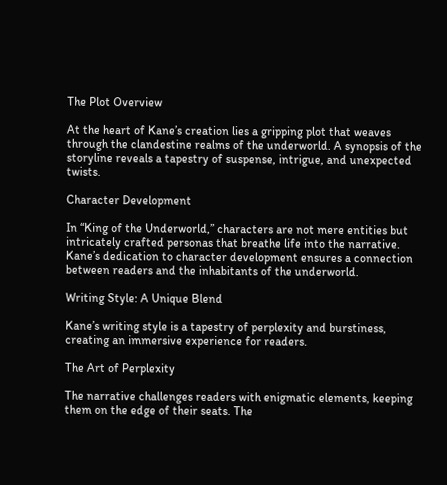The Plot Overview

At the heart of Kane’s creation lies a gripping plot that weaves through the clandestine realms of the underworld. A synopsis of the storyline reveals a tapestry of suspense, intrigue, and unexpected twists.

Character Development

In “King of the Underworld,” characters are not mere entities but intricately crafted personas that breathe life into the narrative. Kane’s dedication to character development ensures a connection between readers and the inhabitants of the underworld.

Writing Style: A Unique Blend

Kane’s writing style is a tapestry of perplexity and burstiness, creating an immersive experience for readers.

The Art of Perplexity

The narrative challenges readers with enigmatic elements, keeping them on the edge of their seats. The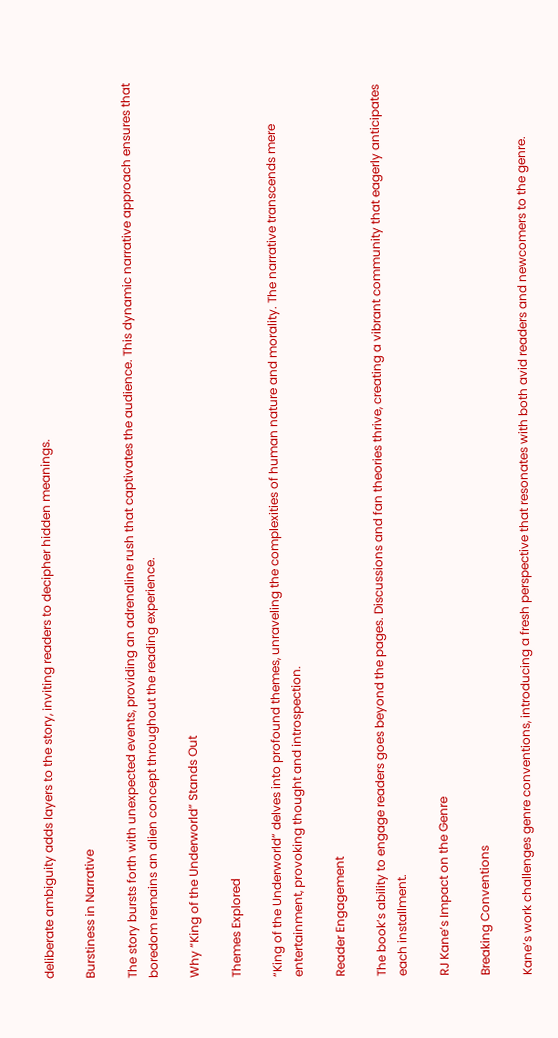deliberate ambiguity adds layers to the story, inviting readers to decipher hidden meanings.

Burstiness in Narrative

The story bursts forth with unexpected events, providing an adrenaline rush that captivates the audience. This dynamic narrative approach ensures that boredom remains an alien concept throughout the reading experience.

Why “King of the Underworld” Stands Out

Themes Explored

“King of the Underworld” delves into profound themes, unraveling the complexities of human nature and morality. The narrative transcends mere entertainment, provoking thought and introspection.

Reader Engagement

The book’s ability to engage readers goes beyond the pages. Discussions and fan theories thrive, creating a vibrant community that eagerly anticipates each installment.

RJ Kane’s Impact on the Genre

Breaking Conventions

Kane’s work challenges genre conventions, introducing a fresh perspective that resonates with both avid readers and newcomers to the genre.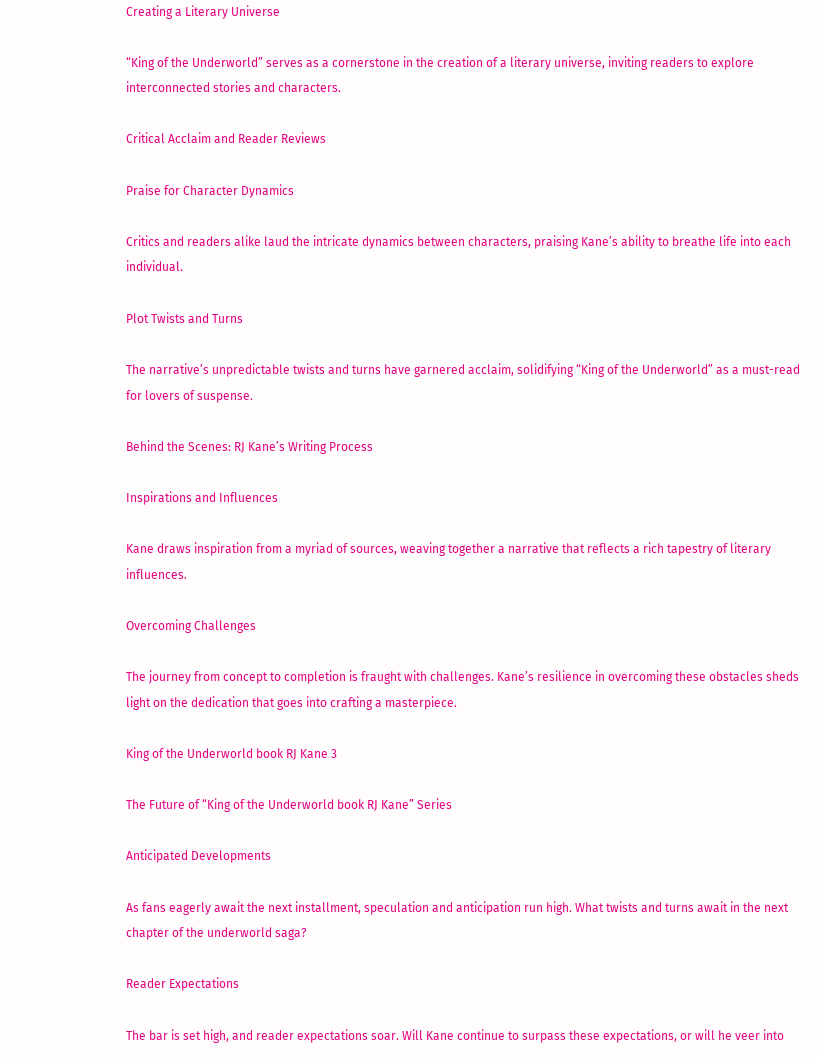Creating a Literary Universe

“King of the Underworld” serves as a cornerstone in the creation of a literary universe, inviting readers to explore interconnected stories and characters.

Critical Acclaim and Reader Reviews

Praise for Character Dynamics

Critics and readers alike laud the intricate dynamics between characters, praising Kane’s ability to breathe life into each individual.

Plot Twists and Turns

The narrative’s unpredictable twists and turns have garnered acclaim, solidifying “King of the Underworld” as a must-read for lovers of suspense.

Behind the Scenes: RJ Kane’s Writing Process

Inspirations and Influences

Kane draws inspiration from a myriad of sources, weaving together a narrative that reflects a rich tapestry of literary influences.

Overcoming Challenges

The journey from concept to completion is fraught with challenges. Kane’s resilience in overcoming these obstacles sheds light on the dedication that goes into crafting a masterpiece.

King of the Underworld book RJ Kane 3

The Future of “King of the Underworld book RJ Kane” Series

Anticipated Developments

As fans eagerly await the next installment, speculation and anticipation run high. What twists and turns await in the next chapter of the underworld saga?

Reader Expectations

The bar is set high, and reader expectations soar. Will Kane continue to surpass these expectations, or will he veer into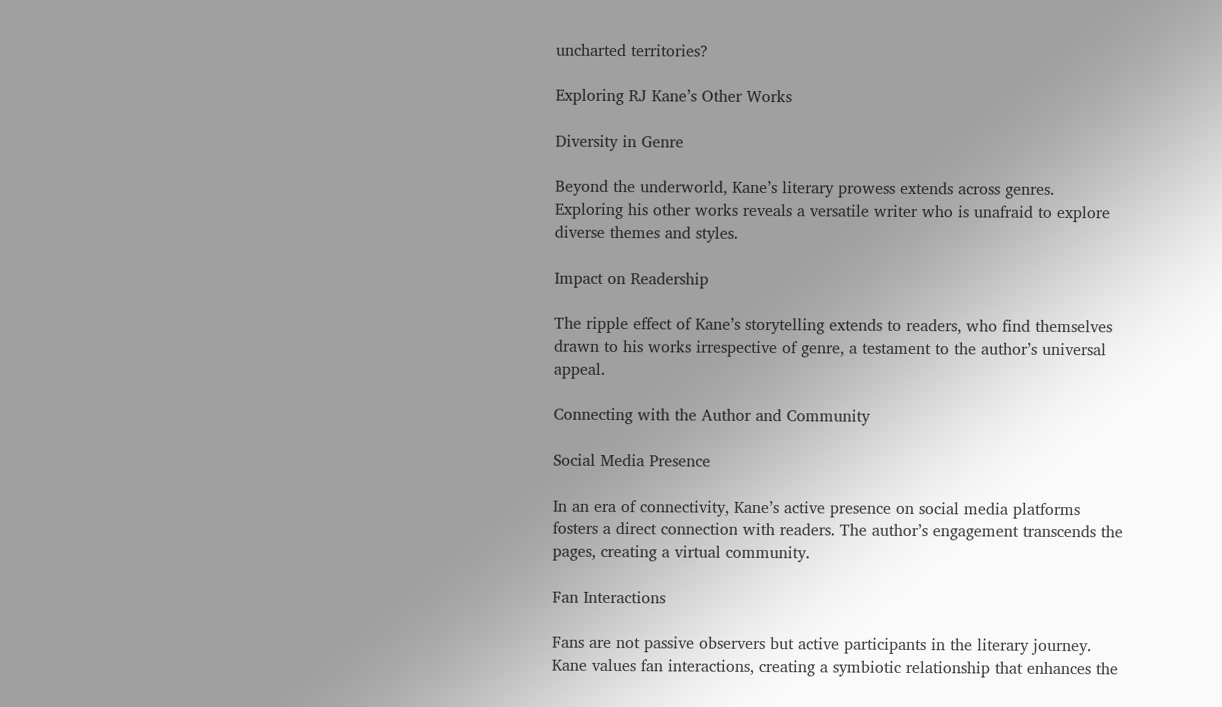uncharted territories?

Exploring RJ Kane’s Other Works

Diversity in Genre

Beyond the underworld, Kane’s literary prowess extends across genres. Exploring his other works reveals a versatile writer who is unafraid to explore diverse themes and styles.

Impact on Readership

The ripple effect of Kane’s storytelling extends to readers, who find themselves drawn to his works irrespective of genre, a testament to the author’s universal appeal.

Connecting with the Author and Community

Social Media Presence

In an era of connectivity, Kane’s active presence on social media platforms fosters a direct connection with readers. The author’s engagement transcends the pages, creating a virtual community.

Fan Interactions

Fans are not passive observers but active participants in the literary journey. Kane values fan interactions, creating a symbiotic relationship that enhances the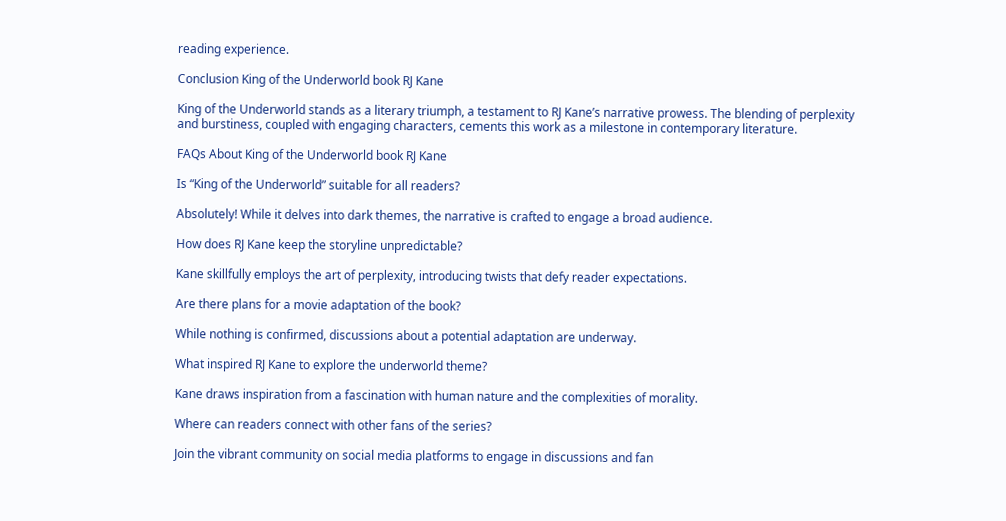reading experience.

Conclusion King of the Underworld book RJ Kane

King of the Underworld stands as a literary triumph, a testament to RJ Kane’s narrative prowess. The blending of perplexity and burstiness, coupled with engaging characters, cements this work as a milestone in contemporary literature.

FAQs About King of the Underworld book RJ Kane

Is “King of the Underworld” suitable for all readers?

Absolutely! While it delves into dark themes, the narrative is crafted to engage a broad audience.

How does RJ Kane keep the storyline unpredictable?

Kane skillfully employs the art of perplexity, introducing twists that defy reader expectations.

Are there plans for a movie adaptation of the book?

While nothing is confirmed, discussions about a potential adaptation are underway.

What inspired RJ Kane to explore the underworld theme?

Kane draws inspiration from a fascination with human nature and the complexities of morality.

Where can readers connect with other fans of the series?

Join the vibrant community on social media platforms to engage in discussions and fan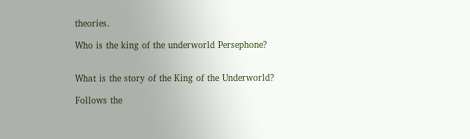theories.

Who is the king of the underworld Persephone?


What is the story of the King of the Underworld?

Follows the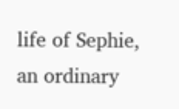life of Sephie, an ordinary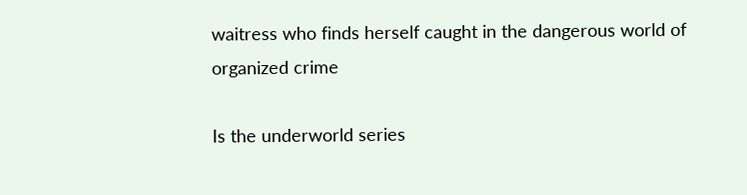waitress who finds herself caught in the dangerous world of organized crime

Is the underworld series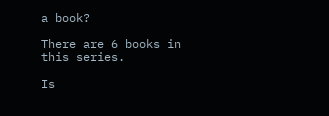a book?

There are 6 books in this series.

Is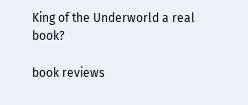King of the Underworld a real book?

book reviews